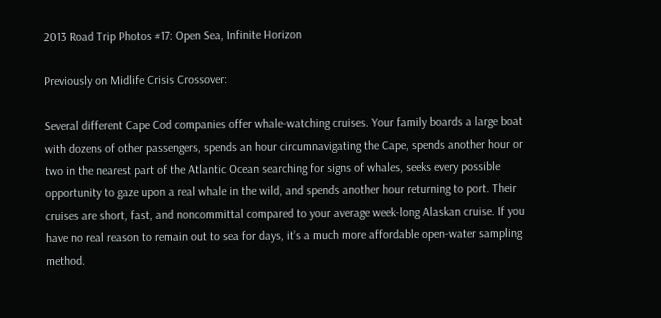2013 Road Trip Photos #17: Open Sea, Infinite Horizon

Previously on Midlife Crisis Crossover:

Several different Cape Cod companies offer whale-watching cruises. Your family boards a large boat with dozens of other passengers, spends an hour circumnavigating the Cape, spends another hour or two in the nearest part of the Atlantic Ocean searching for signs of whales, seeks every possible opportunity to gaze upon a real whale in the wild, and spends another hour returning to port. Their cruises are short, fast, and noncommittal compared to your average week-long Alaskan cruise. If you have no real reason to remain out to sea for days, it’s a much more affordable open-water sampling method.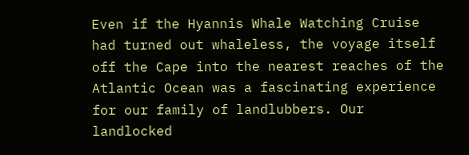Even if the Hyannis Whale Watching Cruise had turned out whaleless, the voyage itself off the Cape into the nearest reaches of the Atlantic Ocean was a fascinating experience for our family of landlubbers. Our landlocked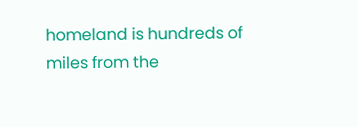homeland is hundreds of miles from the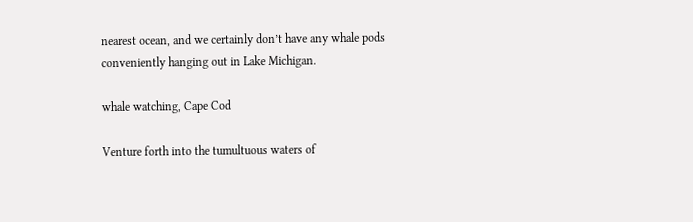nearest ocean, and we certainly don’t have any whale pods conveniently hanging out in Lake Michigan.

whale watching, Cape Cod

Venture forth into the tumultuous waters of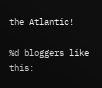the Atlantic!

%d bloggers like this: